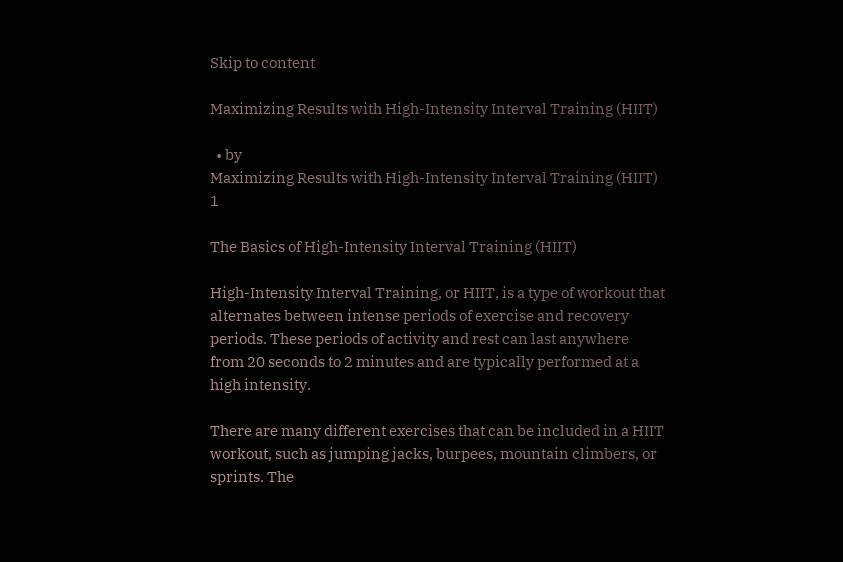Skip to content

Maximizing Results with High-Intensity Interval Training (HIIT)

  • by
Maximizing Results with High-Intensity Interval Training (HIIT) 1

The Basics of High-Intensity Interval Training (HIIT)

High-Intensity Interval Training, or HIIT, is a type of workout that alternates between intense periods of exercise and recovery periods. These periods of activity and rest can last anywhere from 20 seconds to 2 minutes and are typically performed at a high intensity.

There are many different exercises that can be included in a HIIT workout, such as jumping jacks, burpees, mountain climbers, or sprints. The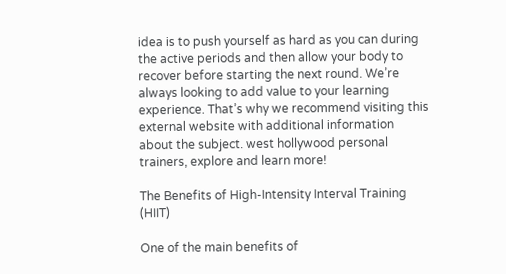idea is to push yourself as hard as you can during the active periods and then allow your body to recover before starting the next round. We’re always looking to add value to your learning experience. That’s why we recommend visiting this external website with additional information about the subject. west hollywood personal trainers, explore and learn more!

The Benefits of High-Intensity Interval Training (HIIT)

One of the main benefits of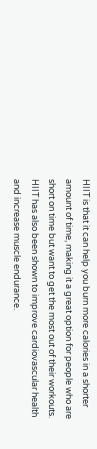HIIT is that it can help you burn more calories in a shorter amount of time, making it a great option for people who are short on time but want to get the most out of their workouts. HIIT has also been shown to improve cardiovascular health and increase muscle endurance.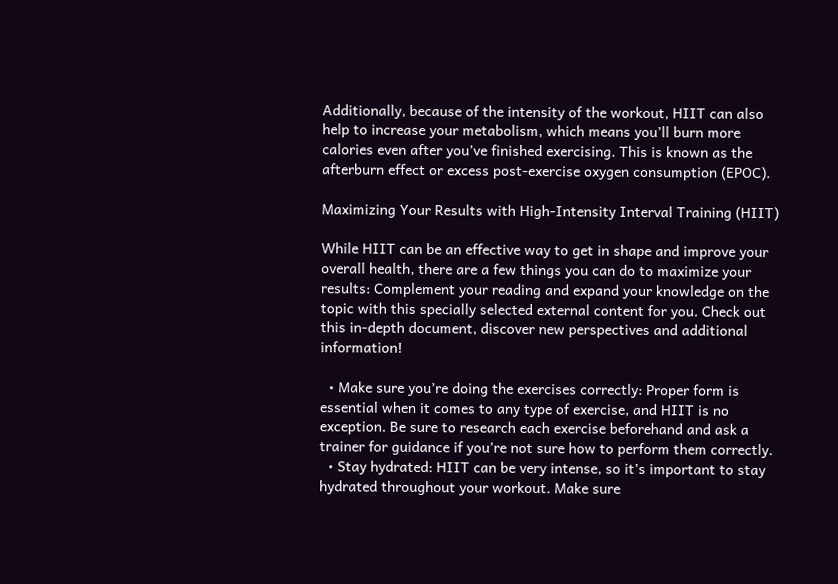Additionally, because of the intensity of the workout, HIIT can also help to increase your metabolism, which means you’ll burn more calories even after you’ve finished exercising. This is known as the afterburn effect or excess post-exercise oxygen consumption (EPOC).

Maximizing Your Results with High-Intensity Interval Training (HIIT)

While HIIT can be an effective way to get in shape and improve your overall health, there are a few things you can do to maximize your results: Complement your reading and expand your knowledge on the topic with this specially selected external content for you. Check out this in-depth document, discover new perspectives and additional information!

  • Make sure you’re doing the exercises correctly: Proper form is essential when it comes to any type of exercise, and HIIT is no exception. Be sure to research each exercise beforehand and ask a trainer for guidance if you’re not sure how to perform them correctly.
  • Stay hydrated: HIIT can be very intense, so it’s important to stay hydrated throughout your workout. Make sure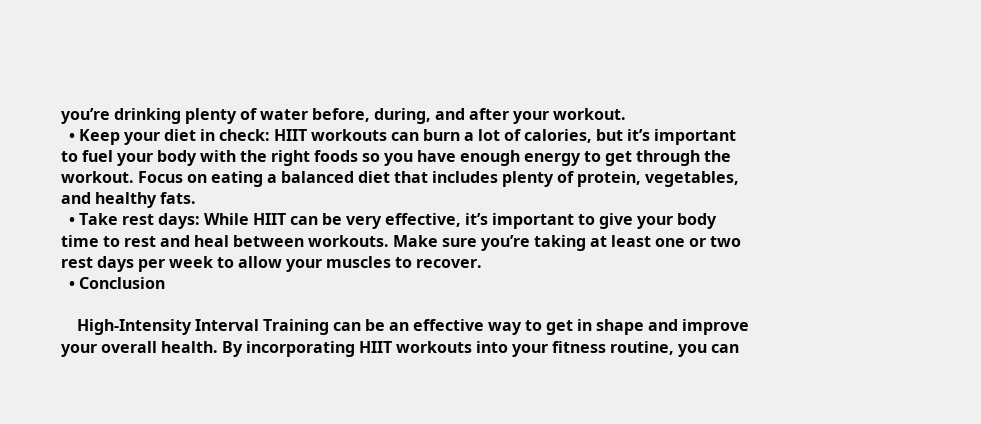you’re drinking plenty of water before, during, and after your workout.
  • Keep your diet in check: HIIT workouts can burn a lot of calories, but it’s important to fuel your body with the right foods so you have enough energy to get through the workout. Focus on eating a balanced diet that includes plenty of protein, vegetables, and healthy fats.
  • Take rest days: While HIIT can be very effective, it’s important to give your body time to rest and heal between workouts. Make sure you’re taking at least one or two rest days per week to allow your muscles to recover.
  • Conclusion

    High-Intensity Interval Training can be an effective way to get in shape and improve your overall health. By incorporating HIIT workouts into your fitness routine, you can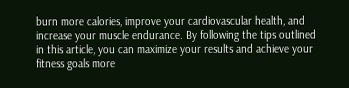burn more calories, improve your cardiovascular health, and increase your muscle endurance. By following the tips outlined in this article, you can maximize your results and achieve your fitness goals more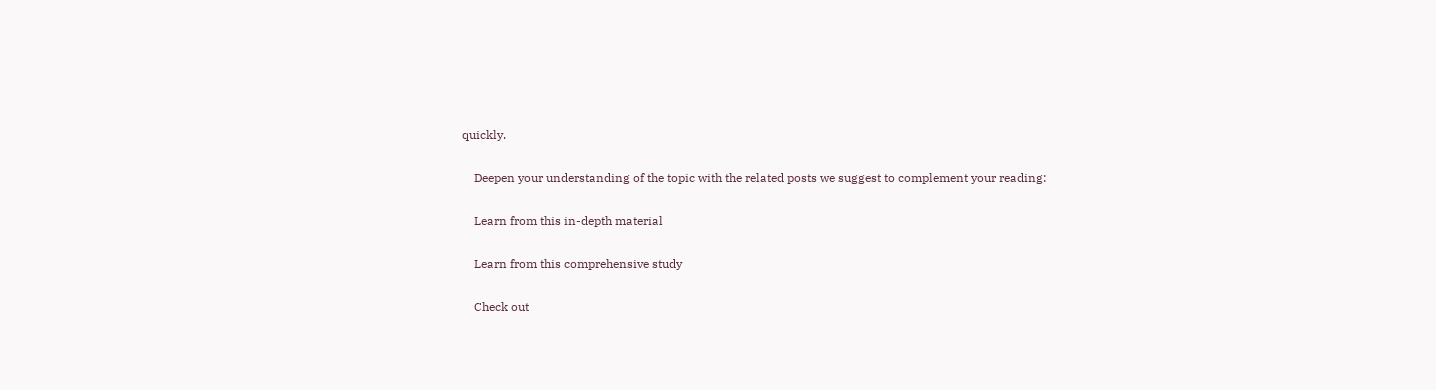quickly.

    Deepen your understanding of the topic with the related posts we suggest to complement your reading:

    Learn from this in-depth material

    Learn from this comprehensive study

    Check out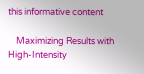this informative content

    Maximizing Results with High-Intensity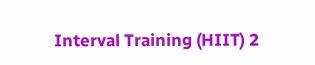Interval Training (HIIT) 2